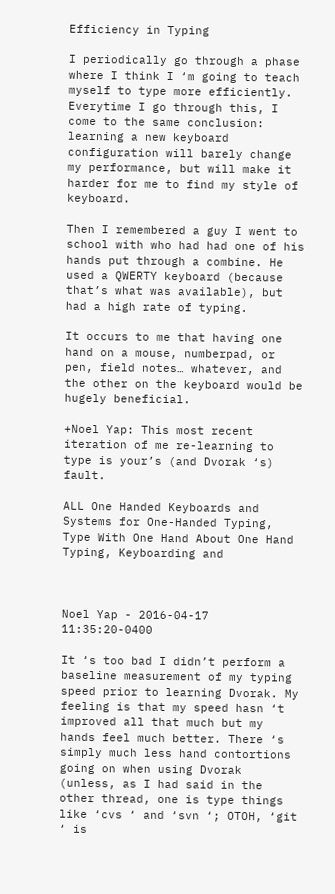Efficiency in Typing

I periodically go through a phase where I think I ‘m going to teach myself to type more efficiently. Everytime I go through this, I come to the same conclusion: learning a new keyboard configuration will barely change my performance, but will make it harder for me to find my style of keyboard.

Then I remembered a guy I went to school with who had had one of his hands put through a combine. He used a QWERTY keyboard (because that’s what was available), but had a high rate of typing.

It occurs to me that having one hand on a mouse, numberpad, or pen, field notes… whatever, and the other on the keyboard would be hugely beneficial.

+Noel Yap: This most recent iteration of me re-learning to type is your’s (and Dvorak ‘s) fault.

ALL One Handed Keyboards and Systems for One-Handed Typing, Type With One Hand About One Hand Typing, Keyboarding and



Noel Yap - 2016-04-17 11:35:20-0400

It ‘s too bad I didn’t perform a baseline measurement of my typing speed prior to learning Dvorak. My feeling is that my speed hasn ‘t improved all that much but my hands feel much better. There ‘s simply much less hand contortions going on when using Dvorak (unless, as I had said in the other thread, one is type things like ‘cvs ‘ and ‘svn ‘; OTOH, ‘git ‘ is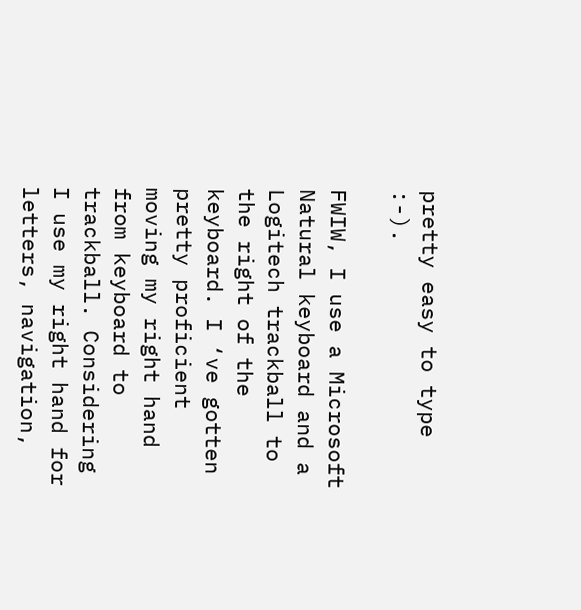pretty easy to type :-).

FWIW, I use a Microsoft Natural keyboard and a Logitech trackball to the right of the keyboard. I ‘ve gotten pretty proficient moving my right hand from keyboard to trackball. Considering I use my right hand for letters, navigation,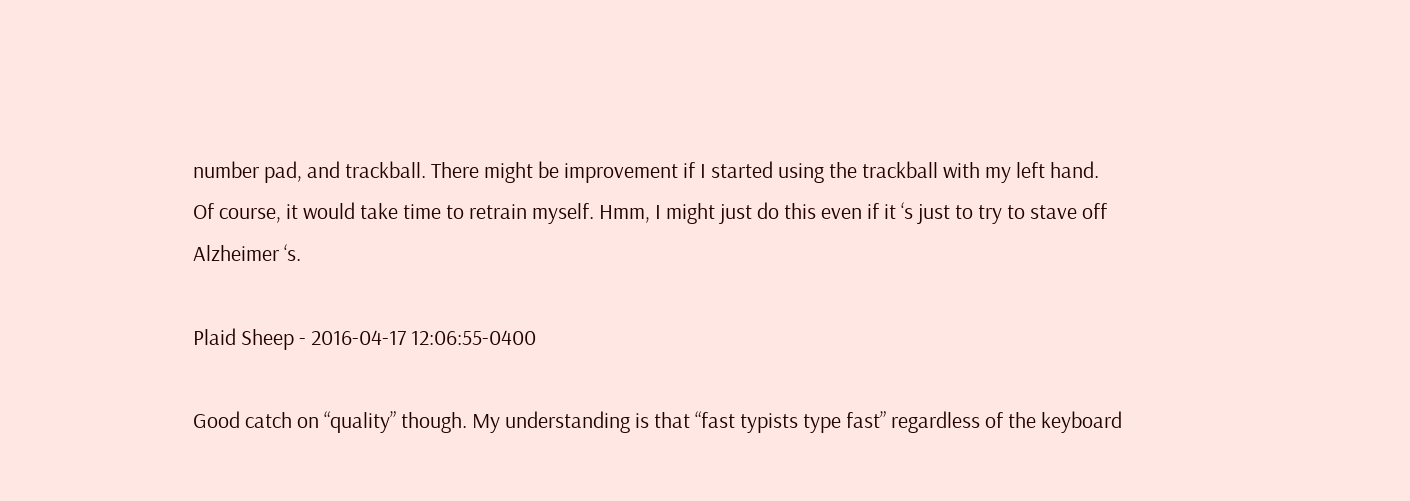number pad, and trackball. There might be improvement if I started using the trackball with my left hand. Of course, it would take time to retrain myself. Hmm, I might just do this even if it ‘s just to try to stave off Alzheimer ‘s.

Plaid Sheep - 2016-04-17 12:06:55-0400

Good catch on “quality” though. My understanding is that “fast typists type fast” regardless of the keyboard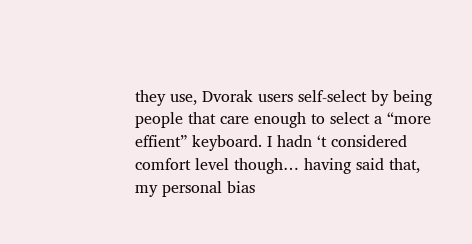they use, Dvorak users self-select by being people that care enough to select a “more effient” keyboard. I hadn ‘t considered comfort level though… having said that, my personal bias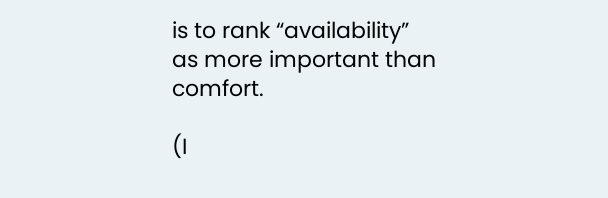is to rank “availability” as more important than comfort.

(I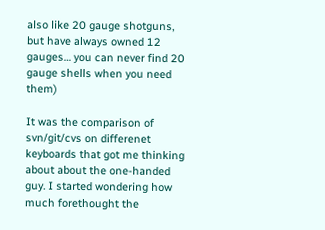also like 20 gauge shotguns, but have always owned 12 gauges… you can never find 20 gauge shells when you need them)

It was the comparison of svn/git/cvs on differenet keyboards that got me thinking about about the one-handed guy. I started wondering how much forethought the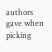authors gave when picking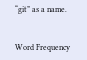“git” as a name.


Word Frequency